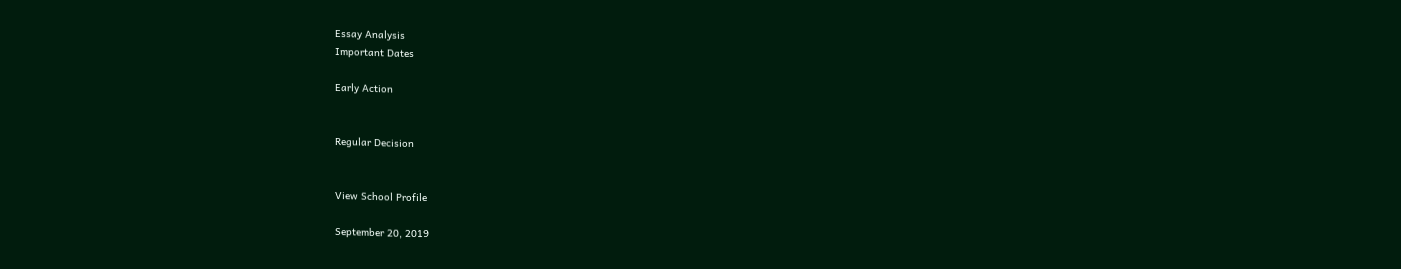Essay Analysis
Important Dates

Early Action


Regular Decision


View School Profile

September 20, 2019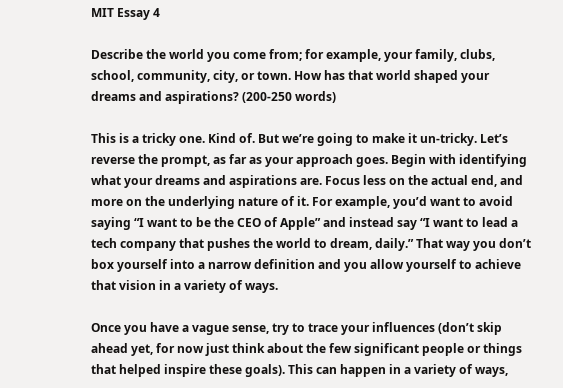MIT Essay 4

Describe the world you come from; for example, your family, clubs, school, community, city, or town. How has that world shaped your dreams and aspirations? (200-250 words)

This is a tricky one. Kind of. But we’re going to make it un-tricky. Let’s reverse the prompt, as far as your approach goes. Begin with identifying what your dreams and aspirations are. Focus less on the actual end, and more on the underlying nature of it. For example, you’d want to avoid saying “I want to be the CEO of Apple” and instead say “I want to lead a tech company that pushes the world to dream, daily.” That way you don’t box yourself into a narrow definition and you allow yourself to achieve that vision in a variety of ways.

Once you have a vague sense, try to trace your influences (don’t skip ahead yet, for now just think about the few significant people or things that helped inspire these goals). This can happen in a variety of ways,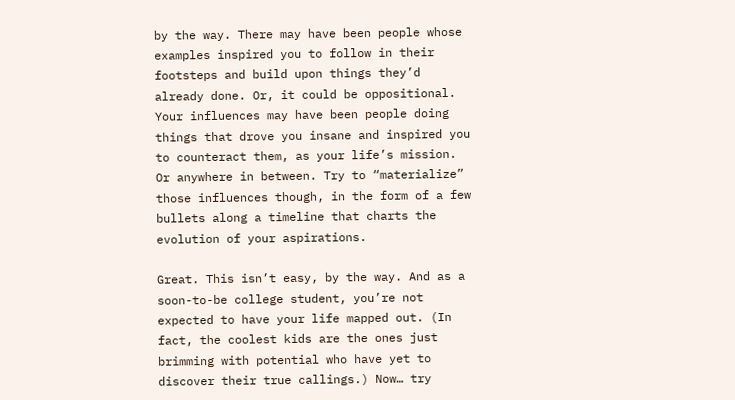by the way. There may have been people whose examples inspired you to follow in their footsteps and build upon things they’d already done. Or, it could be oppositional. Your influences may have been people doing things that drove you insane and inspired you to counteract them, as your life’s mission. Or anywhere in between. Try to “materialize” those influences though, in the form of a few bullets along a timeline that charts the evolution of your aspirations.

Great. This isn’t easy, by the way. And as a soon-to-be college student, you’re not expected to have your life mapped out. (In fact, the coolest kids are the ones just brimming with potential who have yet to discover their true callings.) Now… try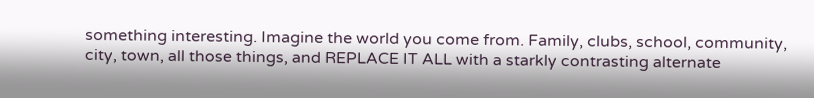something interesting. Imagine the world you come from. Family, clubs, school, community, city, town, all those things, and REPLACE IT ALL with a starkly contrasting alternate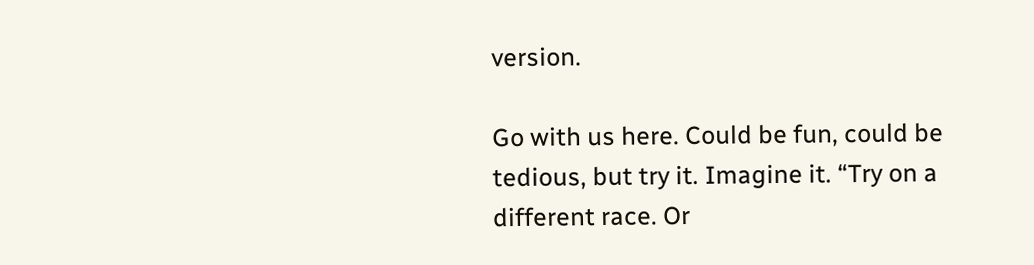version.

Go with us here. Could be fun, could be tedious, but try it. Imagine it. “Try on a different race. Or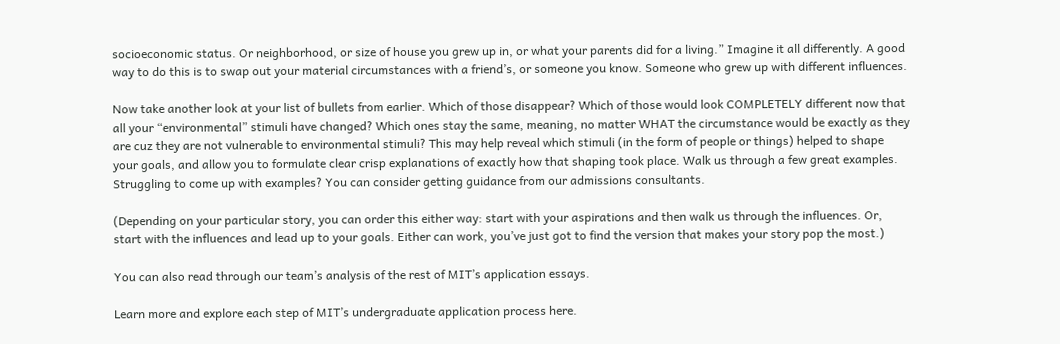socioeconomic status. Or neighborhood, or size of house you grew up in, or what your parents did for a living.” Imagine it all differently. A good way to do this is to swap out your material circumstances with a friend’s, or someone you know. Someone who grew up with different influences.

Now take another look at your list of bullets from earlier. Which of those disappear? Which of those would look COMPLETELY different now that all your “environmental” stimuli have changed? Which ones stay the same, meaning, no matter WHAT the circumstance would be exactly as they are cuz they are not vulnerable to environmental stimuli? This may help reveal which stimuli (in the form of people or things) helped to shape your goals, and allow you to formulate clear crisp explanations of exactly how that shaping took place. Walk us through a few great examples. Struggling to come up with examples? You can consider getting guidance from our admissions consultants.

(Depending on your particular story, you can order this either way: start with your aspirations and then walk us through the influences. Or, start with the influences and lead up to your goals. Either can work, you’ve just got to find the version that makes your story pop the most.)

You can also read through our team’s analysis of the rest of MIT’s application essays.

Learn more and explore each step of MIT’s undergraduate application process here.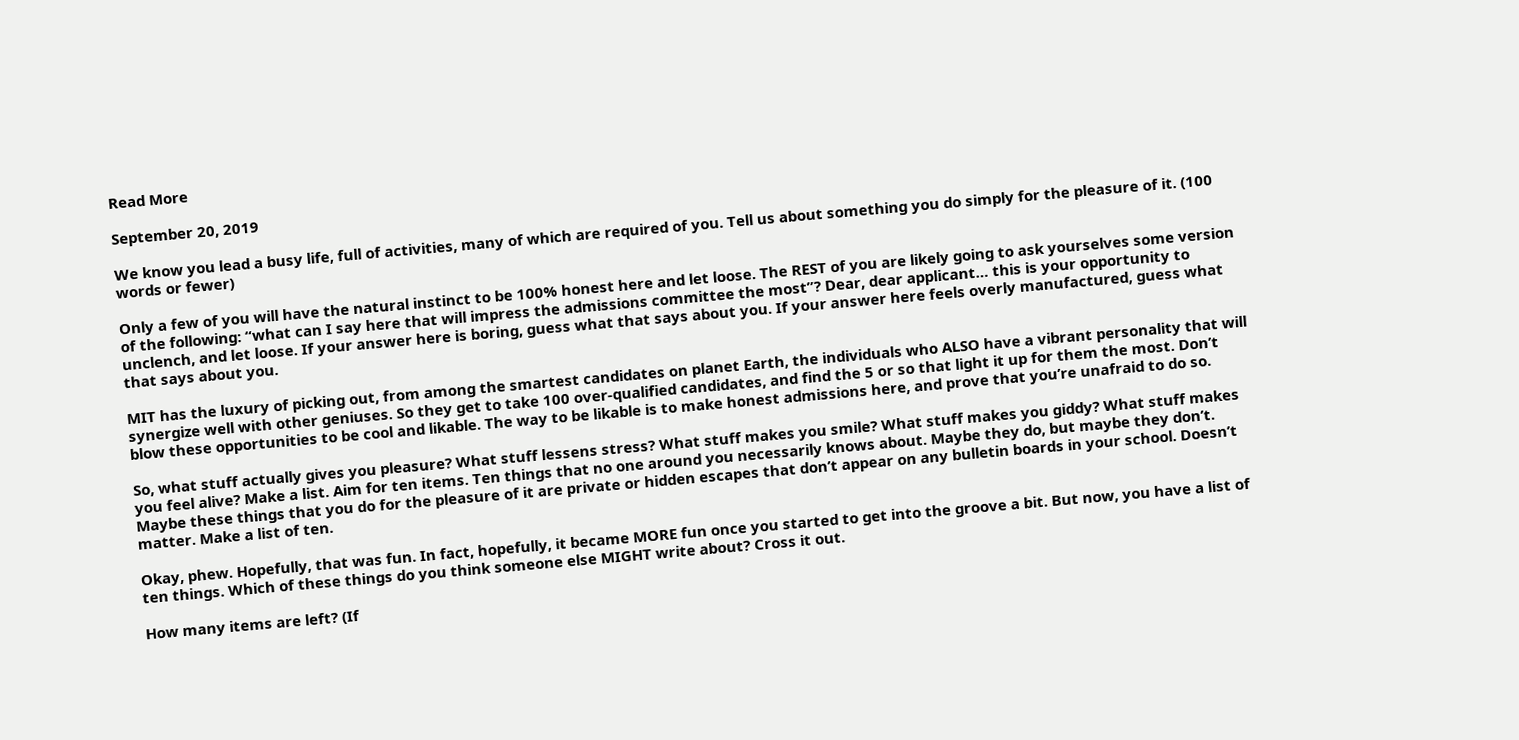Read More

September 20, 2019

We know you lead a busy life, full of activities, many of which are required of you. Tell us about something you do simply for the pleasure of it. (100 words or fewer)

Only a few of you will have the natural instinct to be 100% honest here and let loose. The REST of you are likely going to ask yourselves some version of the following: “what can I say here that will impress the admissions committee the most”? Dear, dear applicant… this is your opportunity to unclench, and let loose. If your answer here is boring, guess what that says about you. If your answer here feels overly manufactured, guess what that says about you.

MIT has the luxury of picking out, from among the smartest candidates on planet Earth, the individuals who ALSO have a vibrant personality that will synergize well with other geniuses. So they get to take 100 over-qualified candidates, and find the 5 or so that light it up for them the most. Don’t blow these opportunities to be cool and likable. The way to be likable is to make honest admissions here, and prove that you’re unafraid to do so.

So, what stuff actually gives you pleasure? What stuff lessens stress? What stuff makes you smile? What stuff makes you giddy? What stuff makes you feel alive? Make a list. Aim for ten items. Ten things that no one around you necessarily knows about. Maybe they do, but maybe they don’t. Maybe these things that you do for the pleasure of it are private or hidden escapes that don’t appear on any bulletin boards in your school. Doesn’t matter. Make a list of ten.

Okay, phew. Hopefully, that was fun. In fact, hopefully, it became MORE fun once you started to get into the groove a bit. But now, you have a list of ten things. Which of these things do you think someone else MIGHT write about? Cross it out.

How many items are left? (If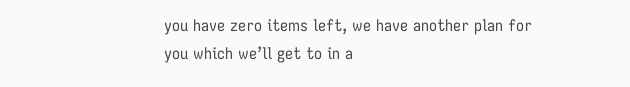you have zero items left, we have another plan for you which we’ll get to in a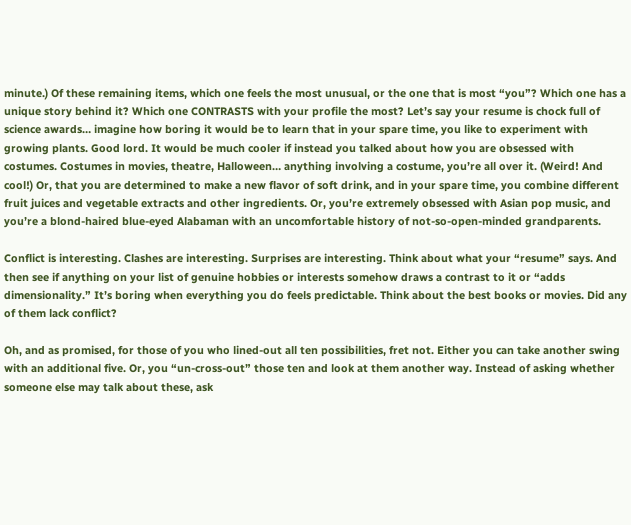minute.) Of these remaining items, which one feels the most unusual, or the one that is most “you”? Which one has a unique story behind it? Which one CONTRASTS with your profile the most? Let’s say your resume is chock full of science awards… imagine how boring it would be to learn that in your spare time, you like to experiment with growing plants. Good lord. It would be much cooler if instead you talked about how you are obsessed with costumes. Costumes in movies, theatre, Halloween… anything involving a costume, you’re all over it. (Weird! And cool!) Or, that you are determined to make a new flavor of soft drink, and in your spare time, you combine different fruit juices and vegetable extracts and other ingredients. Or, you’re extremely obsessed with Asian pop music, and you’re a blond-haired blue-eyed Alabaman with an uncomfortable history of not-so-open-minded grandparents.

Conflict is interesting. Clashes are interesting. Surprises are interesting. Think about what your “resume” says. And then see if anything on your list of genuine hobbies or interests somehow draws a contrast to it or “adds dimensionality.” It’s boring when everything you do feels predictable. Think about the best books or movies. Did any of them lack conflict?

Oh, and as promised, for those of you who lined-out all ten possibilities, fret not. Either you can take another swing with an additional five. Or, you “un-cross-out” those ten and look at them another way. Instead of asking whether someone else may talk about these, ask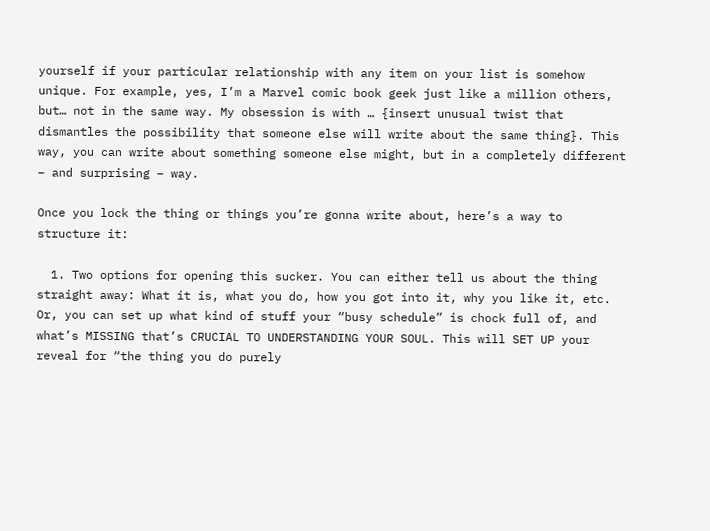yourself if your particular relationship with any item on your list is somehow unique. For example, yes, I’m a Marvel comic book geek just like a million others, but… not in the same way. My obsession is with … {insert unusual twist that dismantles the possibility that someone else will write about the same thing}. This way, you can write about something someone else might, but in a completely different – and surprising – way.

Once you lock the thing or things you’re gonna write about, here’s a way to structure it:

  1. Two options for opening this sucker. You can either tell us about the thing straight away: What it is, what you do, how you got into it, why you like it, etc. Or, you can set up what kind of stuff your “busy schedule” is chock full of, and what’s MISSING that’s CRUCIAL TO UNDERSTANDING YOUR SOUL. This will SET UP your reveal for “the thing you do purely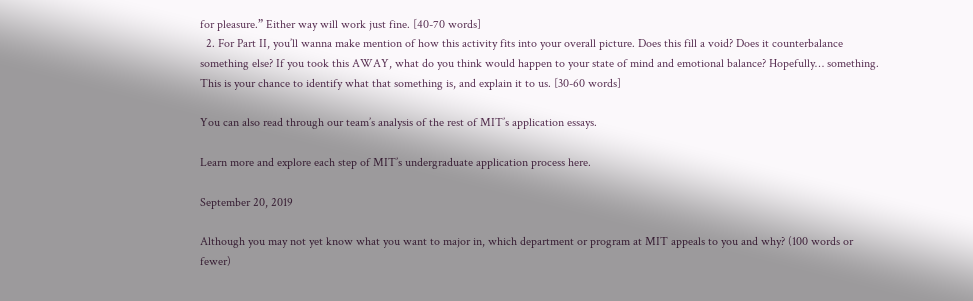for pleasure.” Either way will work just fine. [40-70 words]
  2. For Part II, you’ll wanna make mention of how this activity fits into your overall picture. Does this fill a void? Does it counterbalance something else? If you took this AWAY, what do you think would happen to your state of mind and emotional balance? Hopefully… something. This is your chance to identify what that something is, and explain it to us. [30-60 words]

You can also read through our team’s analysis of the rest of MIT’s application essays.

Learn more and explore each step of MIT’s undergraduate application process here.

September 20, 2019

Although you may not yet know what you want to major in, which department or program at MIT appeals to you and why? (100 words or fewer)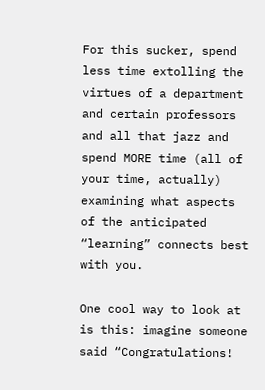For this sucker, spend less time extolling the virtues of a department and certain professors and all that jazz and spend MORE time (all of your time, actually) examining what aspects of the anticipated “learning” connects best with you.

One cool way to look at is this: imagine someone said “Congratulations!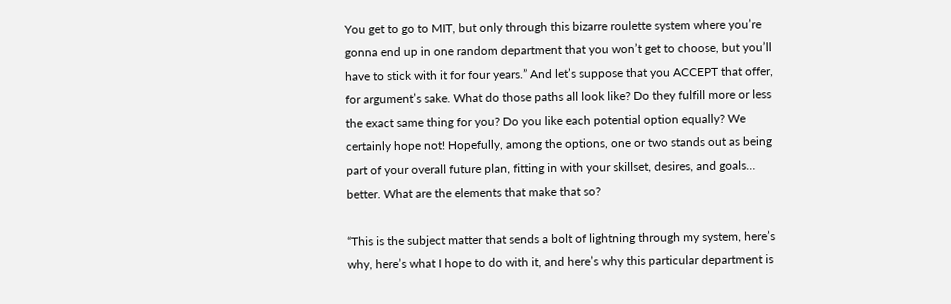You get to go to MIT, but only through this bizarre roulette system where you’re gonna end up in one random department that you won’t get to choose, but you’ll have to stick with it for four years.” And let’s suppose that you ACCEPT that offer, for argument’s sake. What do those paths all look like? Do they fulfill more or less the exact same thing for you? Do you like each potential option equally? We certainly hope not! Hopefully, among the options, one or two stands out as being part of your overall future plan, fitting in with your skillset, desires, and goals… better. What are the elements that make that so?

“This is the subject matter that sends a bolt of lightning through my system, here’s why, here’s what I hope to do with it, and here’s why this particular department is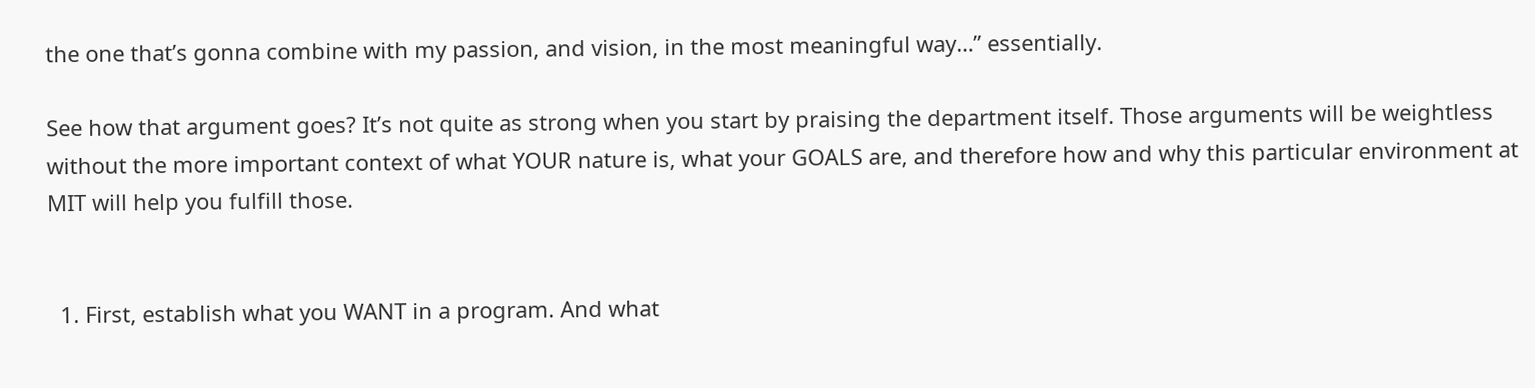the one that’s gonna combine with my passion, and vision, in the most meaningful way…” essentially.

See how that argument goes? It’s not quite as strong when you start by praising the department itself. Those arguments will be weightless without the more important context of what YOUR nature is, what your GOALS are, and therefore how and why this particular environment at MIT will help you fulfill those.


  1. First, establish what you WANT in a program. And what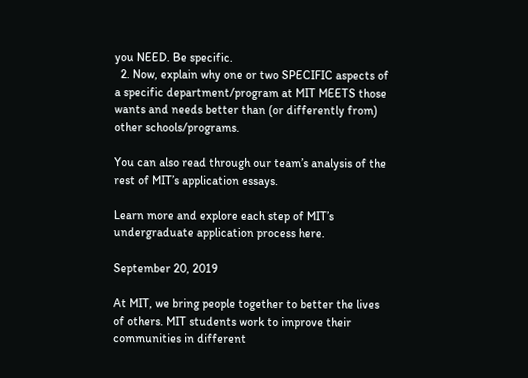you NEED. Be specific.
  2. Now, explain why one or two SPECIFIC aspects of a specific department/program at MIT MEETS those wants and needs better than (or differently from) other schools/programs.

You can also read through our team’s analysis of the rest of MIT’s application essays.

Learn more and explore each step of MIT’s undergraduate application process here.

September 20, 2019

At MIT, we bring people together to better the lives of others. MIT students work to improve their communities in different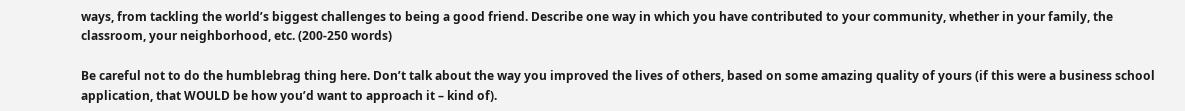ways, from tackling the world’s biggest challenges to being a good friend. Describe one way in which you have contributed to your community, whether in your family, the classroom, your neighborhood, etc. (200-250 words)

Be careful not to do the humblebrag thing here. Don’t talk about the way you improved the lives of others, based on some amazing quality of yours (if this were a business school application, that WOULD be how you’d want to approach it – kind of).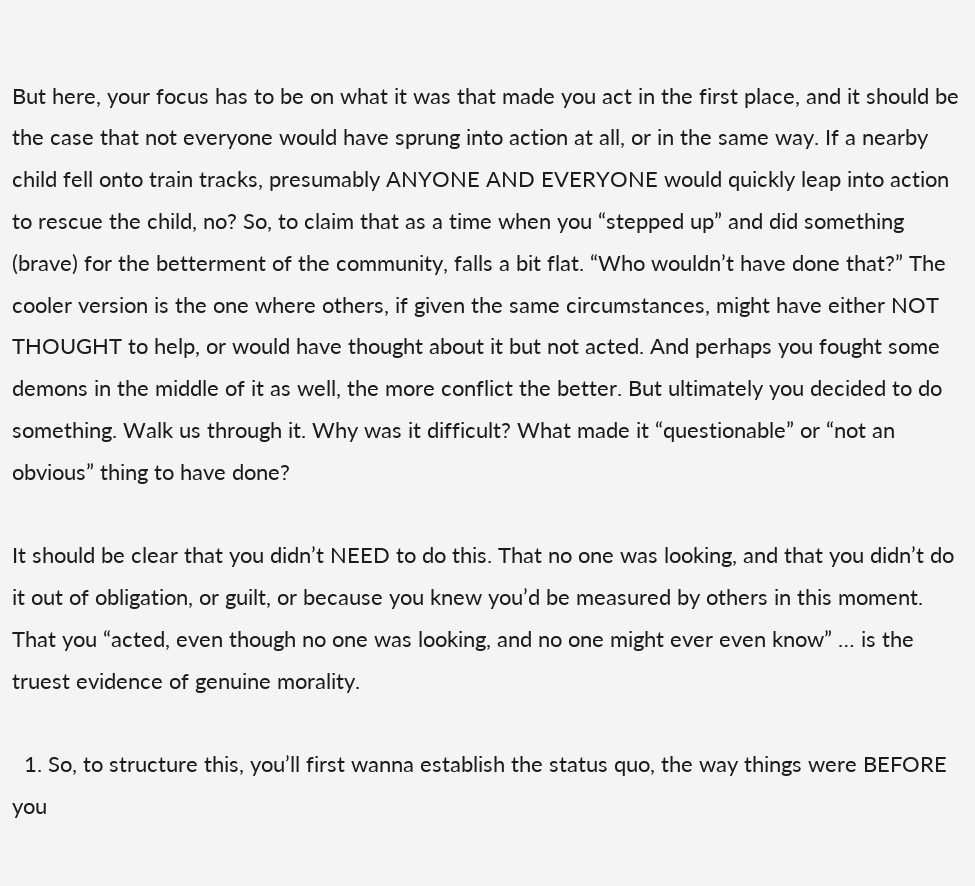But here, your focus has to be on what it was that made you act in the first place, and it should be the case that not everyone would have sprung into action at all, or in the same way. If a nearby child fell onto train tracks, presumably ANYONE AND EVERYONE would quickly leap into action to rescue the child, no? So, to claim that as a time when you “stepped up” and did something (brave) for the betterment of the community, falls a bit flat. “Who wouldn’t have done that?” The cooler version is the one where others, if given the same circumstances, might have either NOT THOUGHT to help, or would have thought about it but not acted. And perhaps you fought some demons in the middle of it as well, the more conflict the better. But ultimately you decided to do something. Walk us through it. Why was it difficult? What made it “questionable” or “not an obvious” thing to have done?

It should be clear that you didn’t NEED to do this. That no one was looking, and that you didn’t do it out of obligation, or guilt, or because you knew you’d be measured by others in this moment. That you “acted, even though no one was looking, and no one might ever even know” … is the truest evidence of genuine morality.

  1. So, to structure this, you’ll first wanna establish the status quo, the way things were BEFORE you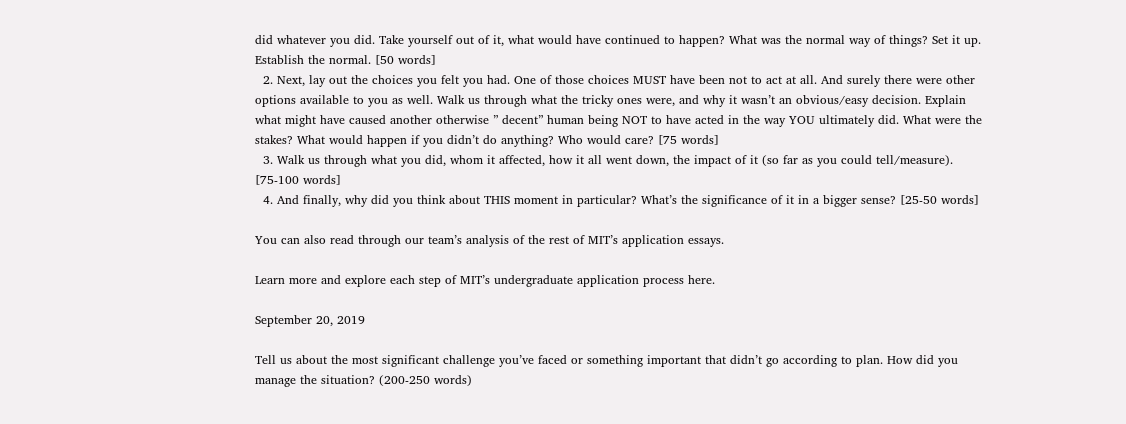did whatever you did. Take yourself out of it, what would have continued to happen? What was the normal way of things? Set it up. Establish the normal. [50 words]
  2. Next, lay out the choices you felt you had. One of those choices MUST have been not to act at all. And surely there were other options available to you as well. Walk us through what the tricky ones were, and why it wasn’t an obvious/easy decision. Explain what might have caused another otherwise ” decent” human being NOT to have acted in the way YOU ultimately did. What were the stakes? What would happen if you didn’t do anything? Who would care? [75 words]
  3. Walk us through what you did, whom it affected, how it all went down, the impact of it (so far as you could tell/measure). [75-100 words]
  4. And finally, why did you think about THIS moment in particular? What’s the significance of it in a bigger sense? [25-50 words]

You can also read through our team’s analysis of the rest of MIT’s application essays.

Learn more and explore each step of MIT’s undergraduate application process here.

September 20, 2019

Tell us about the most significant challenge you’ve faced or something important that didn’t go according to plan. How did you manage the situation? (200-250 words)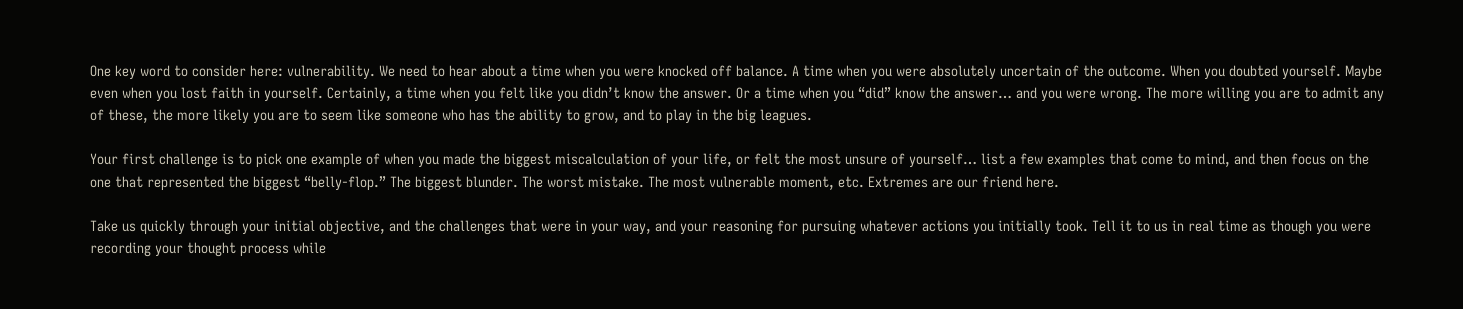One key word to consider here: vulnerability. We need to hear about a time when you were knocked off balance. A time when you were absolutely uncertain of the outcome. When you doubted yourself. Maybe even when you lost faith in yourself. Certainly, a time when you felt like you didn’t know the answer. Or a time when you “did” know the answer… and you were wrong. The more willing you are to admit any of these, the more likely you are to seem like someone who has the ability to grow, and to play in the big leagues.

Your first challenge is to pick one example of when you made the biggest miscalculation of your life, or felt the most unsure of yourself… list a few examples that come to mind, and then focus on the one that represented the biggest “belly-flop.” The biggest blunder. The worst mistake. The most vulnerable moment, etc. Extremes are our friend here.

Take us quickly through your initial objective, and the challenges that were in your way, and your reasoning for pursuing whatever actions you initially took. Tell it to us in real time as though you were recording your thought process while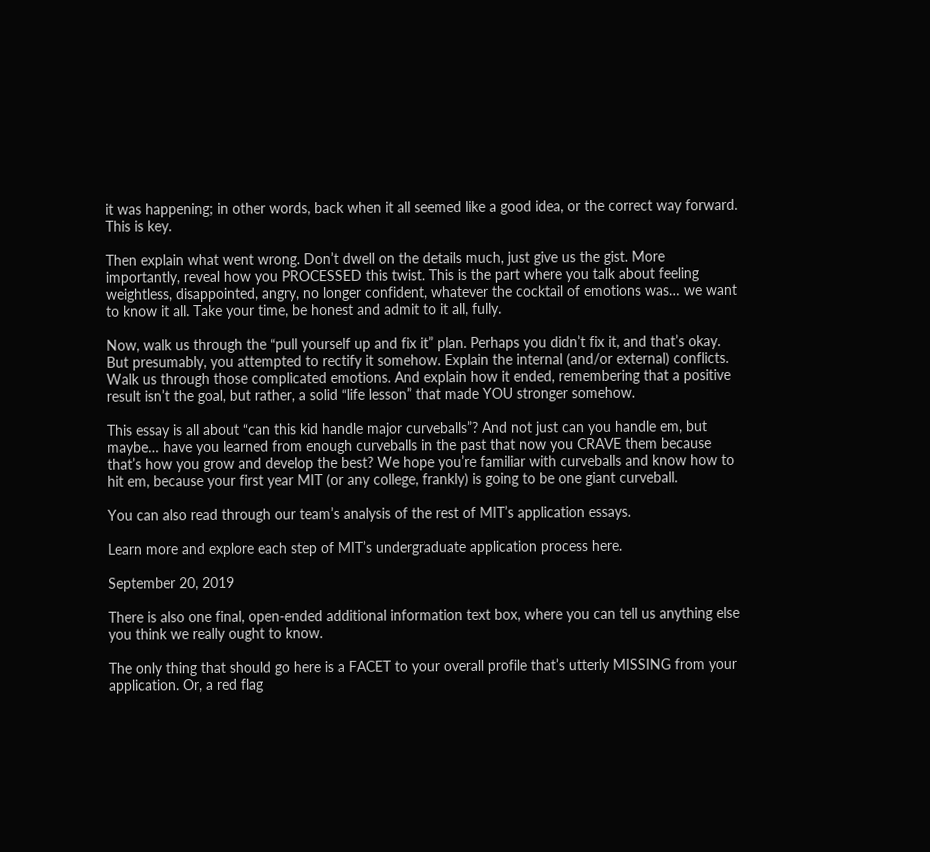it was happening; in other words, back when it all seemed like a good idea, or the correct way forward. This is key.

Then explain what went wrong. Don’t dwell on the details much, just give us the gist. More importantly, reveal how you PROCESSED this twist. This is the part where you talk about feeling weightless, disappointed, angry, no longer confident, whatever the cocktail of emotions was… we want to know it all. Take your time, be honest and admit to it all, fully.

Now, walk us through the “pull yourself up and fix it” plan. Perhaps you didn’t fix it, and that’s okay. But presumably, you attempted to rectify it somehow. Explain the internal (and/or external) conflicts. Walk us through those complicated emotions. And explain how it ended, remembering that a positive result isn’t the goal, but rather, a solid “life lesson” that made YOU stronger somehow.

This essay is all about “can this kid handle major curveballs”? And not just can you handle em, but maybe… have you learned from enough curveballs in the past that now you CRAVE them because that’s how you grow and develop the best? We hope you’re familiar with curveballs and know how to hit em, because your first year MIT (or any college, frankly) is going to be one giant curveball.

You can also read through our team’s analysis of the rest of MIT’s application essays.

Learn more and explore each step of MIT’s undergraduate application process here.

September 20, 2019

There is also one final, open-ended additional information text box, where you can tell us anything else you think we really ought to know.

The only thing that should go here is a FACET to your overall profile that’s utterly MISSING from your application. Or, a red flag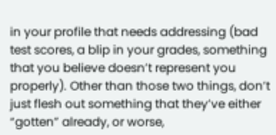in your profile that needs addressing (bad test scores, a blip in your grades, something that you believe doesn’t represent you properly). Other than those two things, don’t just flesh out something that they’ve either “gotten” already, or worse,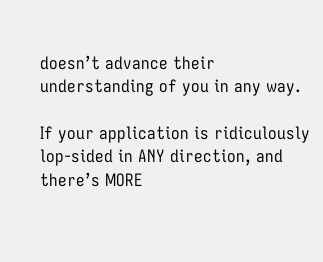doesn’t advance their understanding of you in any way.

If your application is ridiculously lop-sided in ANY direction, and there’s MORE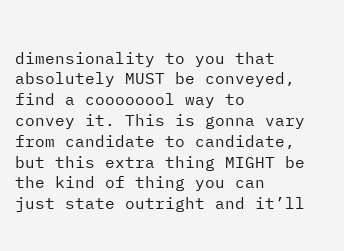dimensionality to you that absolutely MUST be conveyed, find a coooooool way to convey it. This is gonna vary from candidate to candidate, but this extra thing MIGHT be the kind of thing you can just state outright and it’ll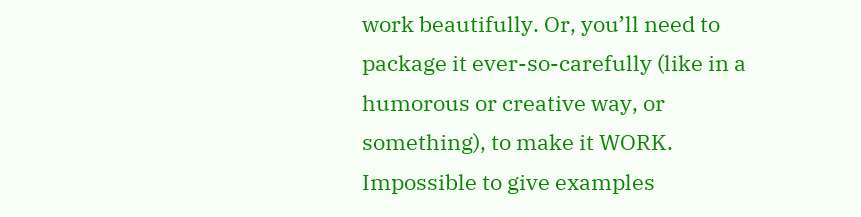work beautifully. Or, you’ll need to package it ever-so-carefully (like in a humorous or creative way, or something), to make it WORK. Impossible to give examples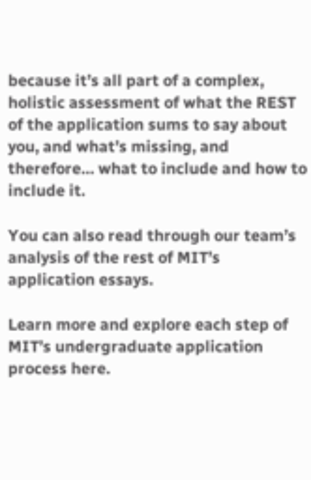because it’s all part of a complex, holistic assessment of what the REST of the application sums to say about you, and what’s missing, and therefore… what to include and how to include it.

You can also read through our team’s analysis of the rest of MIT’s application essays.

Learn more and explore each step of MIT’s undergraduate application process here.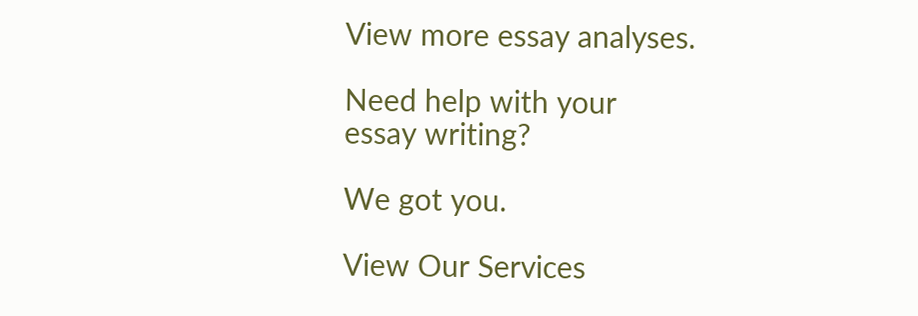View more essay analyses.

Need help with your
essay writing?

We got you.

View Our Services